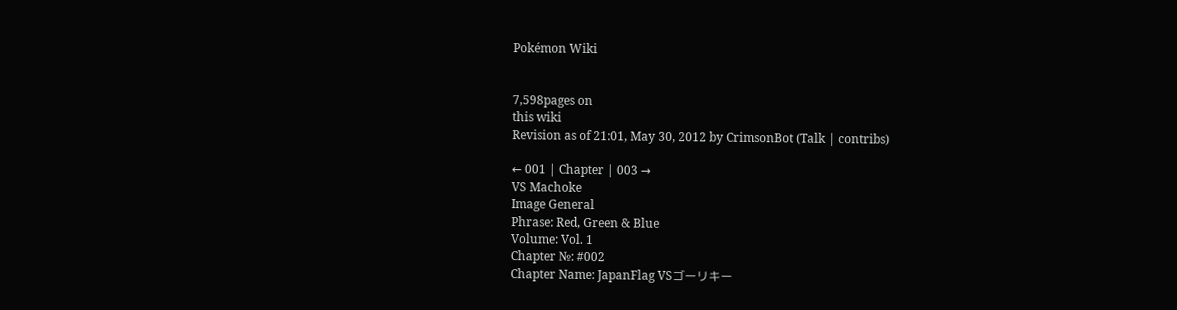Pokémon Wiki


7,598pages on
this wiki
Revision as of 21:01, May 30, 2012 by CrimsonBot (Talk | contribs)

← 001 | Chapter | 003 →
VS Machoke
Image General
Phrase: Red, Green & Blue
Volume: Vol. 1
Chapter №: #002
Chapter Name: JapanFlag VSゴーリキー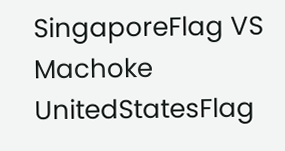SingaporeFlag VS Machoke
UnitedStatesFlag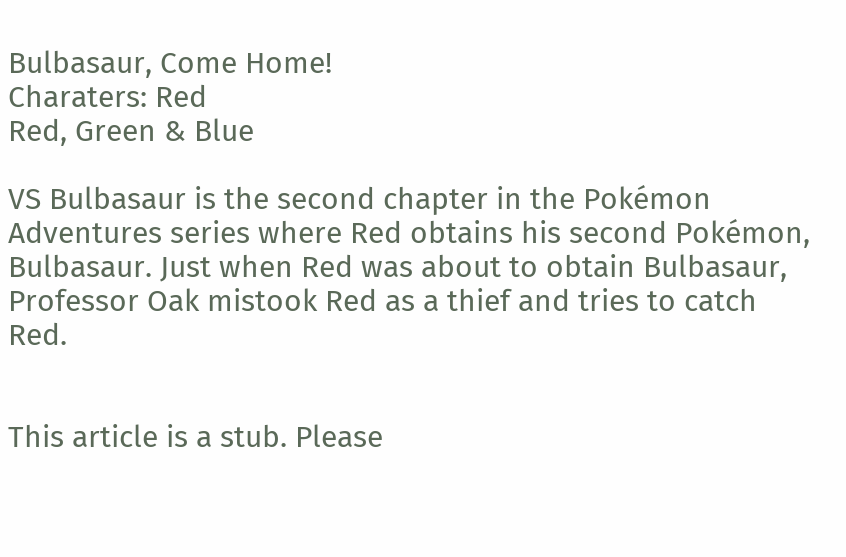Bulbasaur, Come Home!
Charaters: Red
Red, Green & Blue

VS Bulbasaur is the second chapter in the Pokémon Adventures series where Red obtains his second Pokémon, Bulbasaur. Just when Red was about to obtain Bulbasaur, Professor Oak mistook Red as a thief and tries to catch Red.


This article is a stub. Please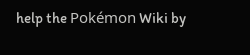help the Pokémon Wiki by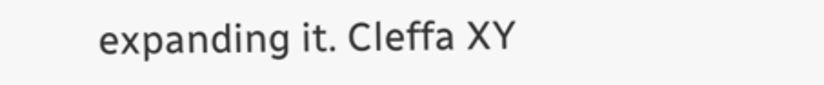expanding it. Cleffa XY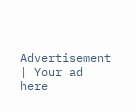Advertisement | Your ad here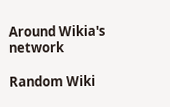Around Wikia's network

Random Wiki